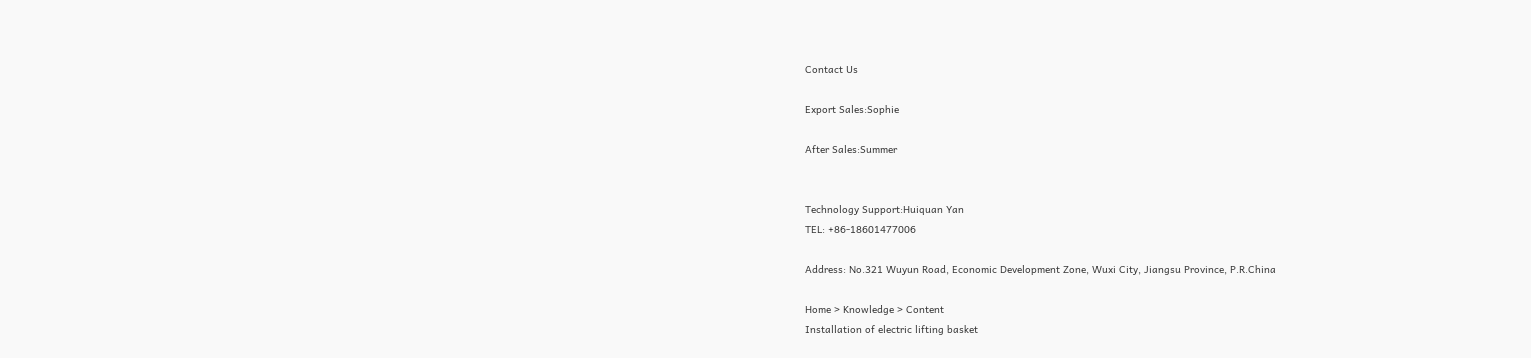Contact Us

Export Sales:Sophie

After Sales:Summer


Technology Support:Huiquan Yan
TEL: +86-18601477006

Address: No.321 Wuyun Road, Economic Development Zone, Wuxi City, Jiangsu Province, P.R.China

Home > Knowledge > Content
Installation of electric lifting basket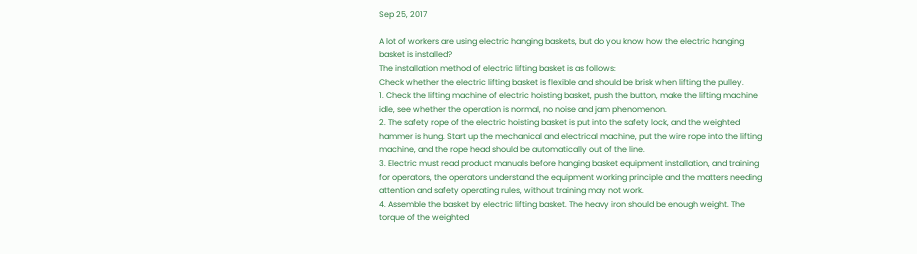Sep 25, 2017

A lot of workers are using electric hanging baskets, but do you know how the electric hanging basket is installed?
The installation method of electric lifting basket is as follows:
Check whether the electric lifting basket is flexible and should be brisk when lifting the pulley.
1. Check the lifting machine of electric hoisting basket, push the button, make the lifting machine idle, see whether the operation is normal, no noise and jam phenomenon.
2. The safety rope of the electric hoisting basket is put into the safety lock, and the weighted hammer is hung. Start up the mechanical and electrical machine, put the wire rope into the lifting machine, and the rope head should be automatically out of the line.
3. Electric must read product manuals before hanging basket equipment installation, and training for operators, the operators understand the equipment working principle and the matters needing attention and safety operating rules, without training may not work.
4. Assemble the basket by electric lifting basket. The heavy iron should be enough weight. The torque of the weighted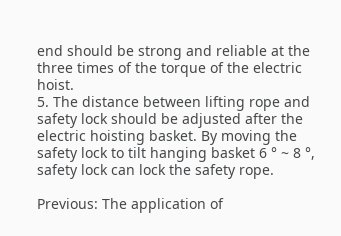end should be strong and reliable at the three times of the torque of the electric hoist.
5. The distance between lifting rope and safety lock should be adjusted after the electric hoisting basket. By moving the safety lock to tilt hanging basket 6 ° ~ 8 °, safety lock can lock the safety rope.

Previous: The application of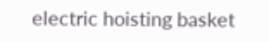electric hoisting basket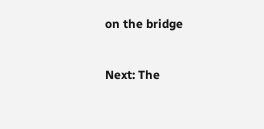on the bridge

Next: The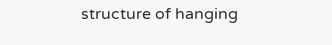structure of hanging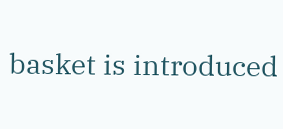basket is introduced